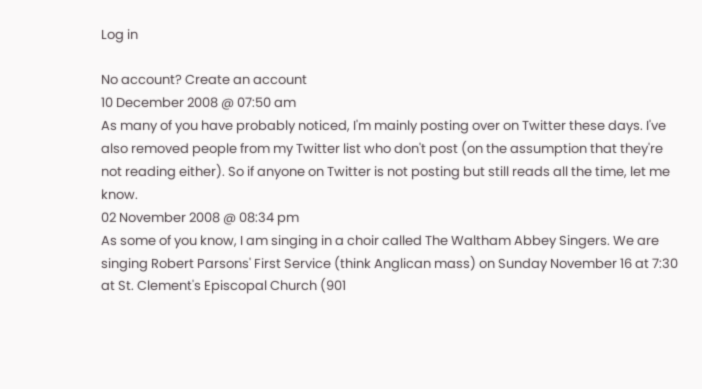Log in

No account? Create an account
10 December 2008 @ 07:50 am
As many of you have probably noticed, I'm mainly posting over on Twitter these days. I've also removed people from my Twitter list who don't post (on the assumption that they're not reading either). So if anyone on Twitter is not posting but still reads all the time, let me know.
02 November 2008 @ 08:34 pm
As some of you know, I am singing in a choir called The Waltham Abbey Singers. We are singing Robert Parsons' First Service (think Anglican mass) on Sunday November 16 at 7:30 at St. Clement's Episcopal Church (901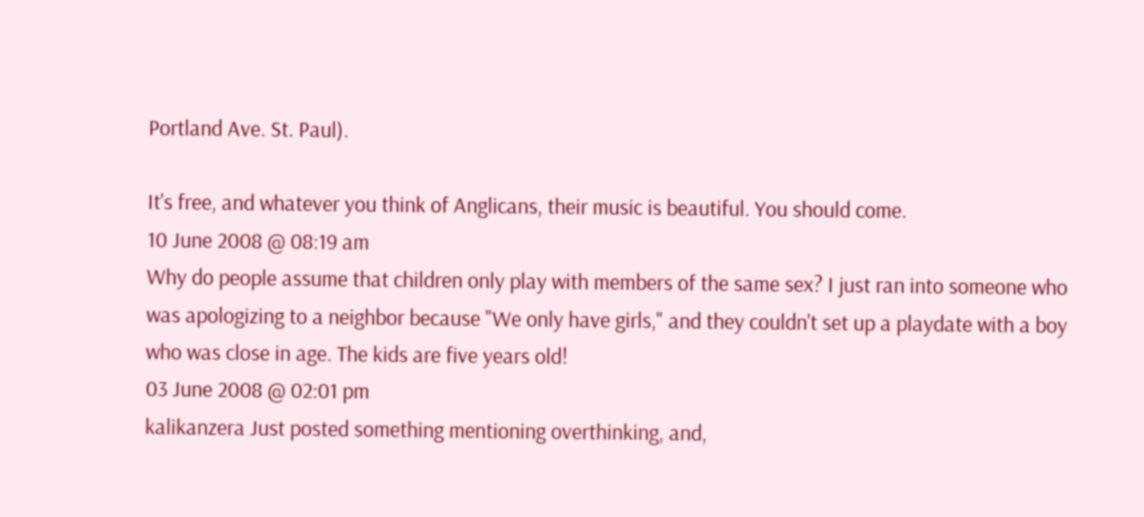Portland Ave. St. Paul).

It's free, and whatever you think of Anglicans, their music is beautiful. You should come.
10 June 2008 @ 08:19 am
Why do people assume that children only play with members of the same sex? I just ran into someone who was apologizing to a neighbor because "We only have girls," and they couldn't set up a playdate with a boy who was close in age. The kids are five years old!
03 June 2008 @ 02:01 pm
kalikanzera Just posted something mentioning overthinking, and,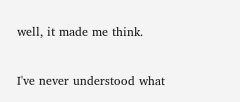well, it made me think.

I've never understood what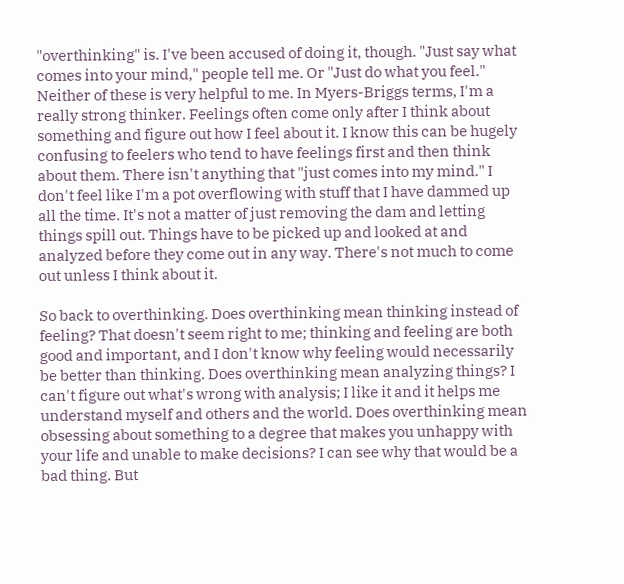"overthinking" is. I've been accused of doing it, though. "Just say what comes into your mind," people tell me. Or "Just do what you feel." Neither of these is very helpful to me. In Myers-Briggs terms, I'm a really strong thinker. Feelings often come only after I think about something and figure out how I feel about it. I know this can be hugely confusing to feelers who tend to have feelings first and then think about them. There isn't anything that "just comes into my mind." I don't feel like I'm a pot overflowing with stuff that I have dammed up all the time. It's not a matter of just removing the dam and letting things spill out. Things have to be picked up and looked at and analyzed before they come out in any way. There's not much to come out unless I think about it.

So back to overthinking. Does overthinking mean thinking instead of feeling? That doesn't seem right to me; thinking and feeling are both good and important, and I don't know why feeling would necessarily be better than thinking. Does overthinking mean analyzing things? I can't figure out what's wrong with analysis; I like it and it helps me understand myself and others and the world. Does overthinking mean obsessing about something to a degree that makes you unhappy with your life and unable to make decisions? I can see why that would be a bad thing. But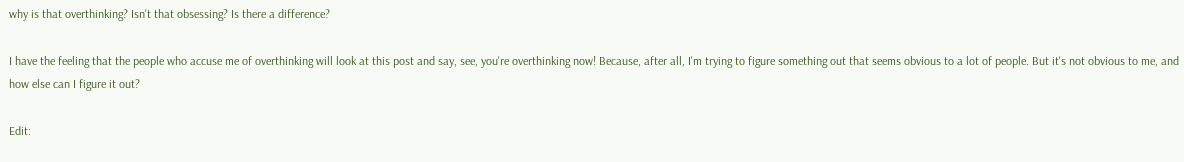why is that overthinking? Isn't that obsessing? Is there a difference?

I have the feeling that the people who accuse me of overthinking will look at this post and say, see, you're overthinking now! Because, after all, I'm trying to figure something out that seems obvious to a lot of people. But it's not obvious to me, and how else can I figure it out?

Edit: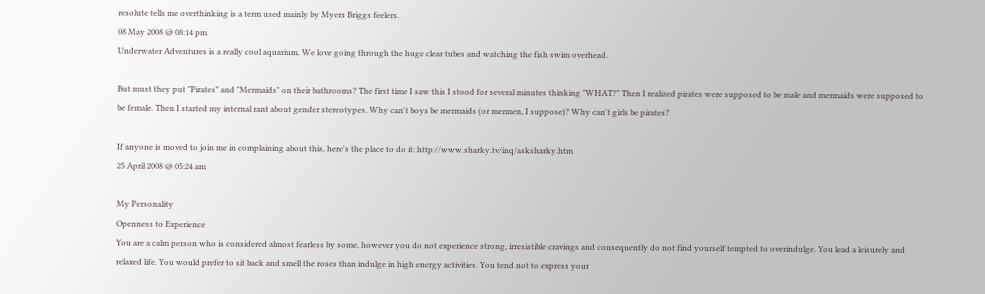resolute tells me overthinking is a term used mainly by Myers Briggs feelers.
08 May 2008 @ 08:14 pm
Underwater Adventures is a really cool aquarium. We love going through the huge clear tubes and watching the fish swim overhead.

But must they put "Pirates" and "Mermaids" on their bathrooms? The first time I saw this I stood for several minutes thinking "WHAT?" Then I realized pirates were supposed to be male and mermaids were supposed to be female. Then I started my internal rant about gender stereotypes. Why can't boys be mermaids (or mermen, I suppose)? Why can't girls be pirates?

If anyone is moved to join me in complaining about this, here's the place to do it: http://www.sharky.tv/inq/asksharky.htm
25 April 2008 @ 05:24 am

My Personality
Openness to Experience
You are a calm person who is considered almost fearless by some, however you do not experience strong, irresistible cravings and consequently do not find yourself tempted to overindulge. You lead a leisurely and relaxed life. You would prefer to sit back and smell the roses than indulge in high energy activities. You tend not to express your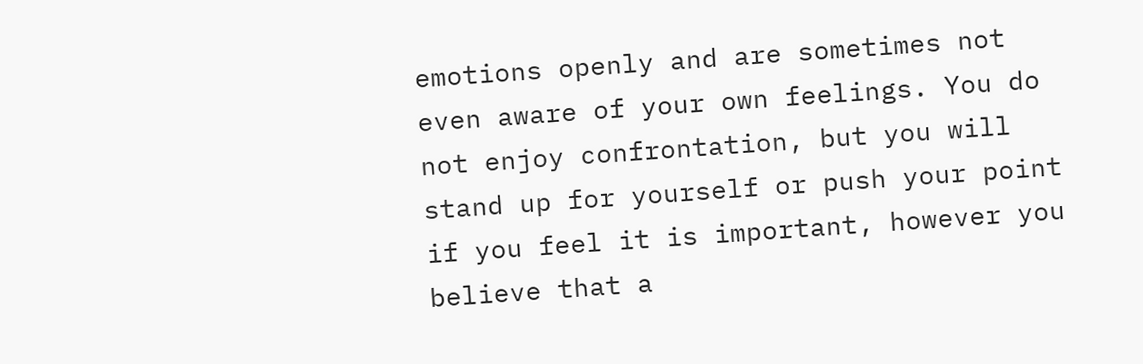emotions openly and are sometimes not even aware of your own feelings. You do not enjoy confrontation, but you will stand up for yourself or push your point if you feel it is important, however you believe that a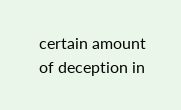certain amount of deception in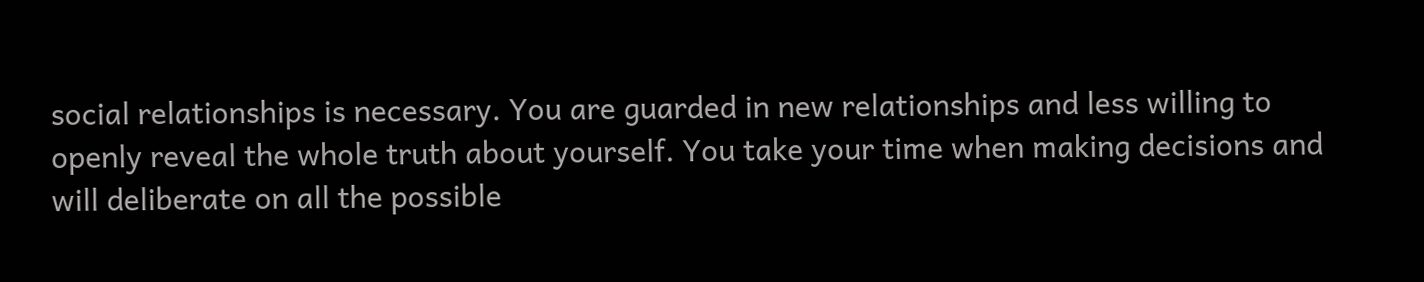social relationships is necessary. You are guarded in new relationships and less willing to openly reveal the whole truth about yourself. You take your time when making decisions and will deliberate on all the possible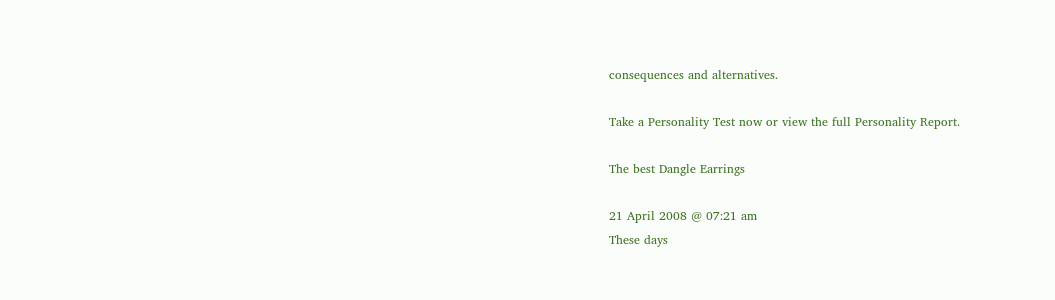consequences and alternatives.

Take a Personality Test now or view the full Personality Report.

The best Dangle Earrings

21 April 2008 @ 07:21 am
These days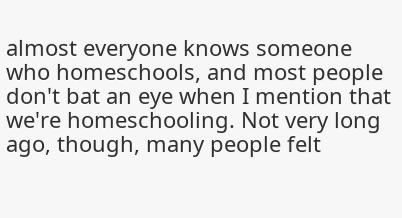almost everyone knows someone who homeschools, and most people don't bat an eye when I mention that we're homeschooling. Not very long ago, though, many people felt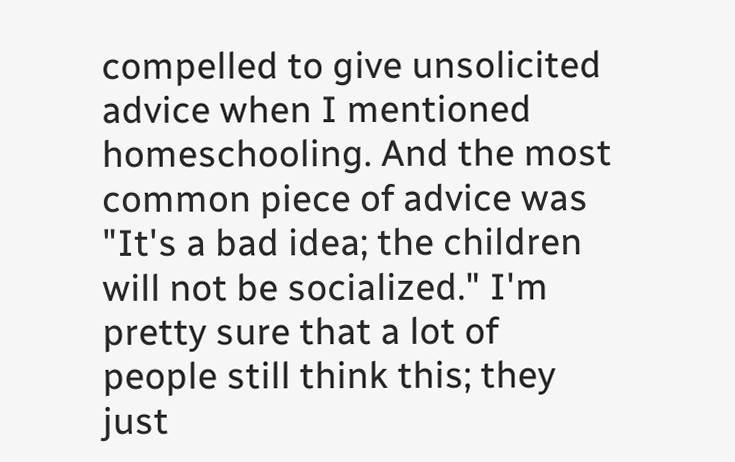compelled to give unsolicited advice when I mentioned homeschooling. And the most common piece of advice was "It's a bad idea; the children will not be socialized." I'm pretty sure that a lot of people still think this; they just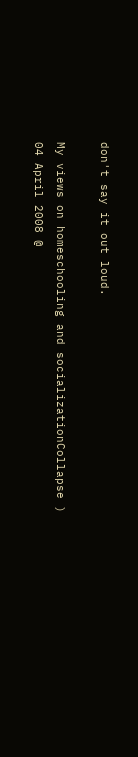don't say it out loud.

My views on homeschooling and socializationCollapse )
04 April 2008 @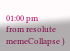01:00 pm
from resolute memeCollapse )